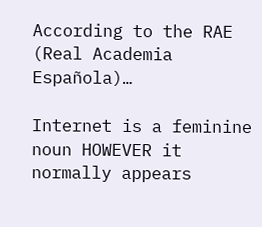According to the RAE (Real Academia Española)…

Internet is a feminine noun HOWEVER it normally appears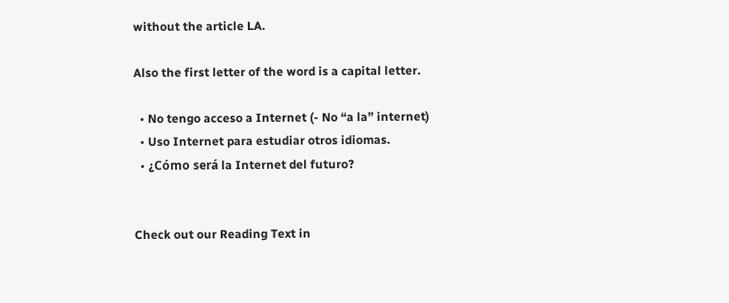without the article LA.

Also the first letter of the word is a capital letter.

  • No tengo acceso a Internet (- No “a la” internet)
  • Uso Internet para estudiar otros idiomas.
  • ¿Cómo será la Internet del futuro?


Check out our Reading Text in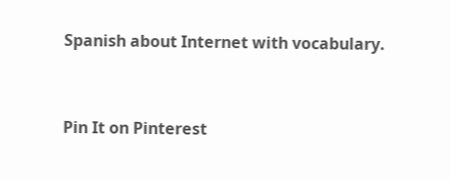Spanish about Internet with vocabulary.


Pin It on Pinterest